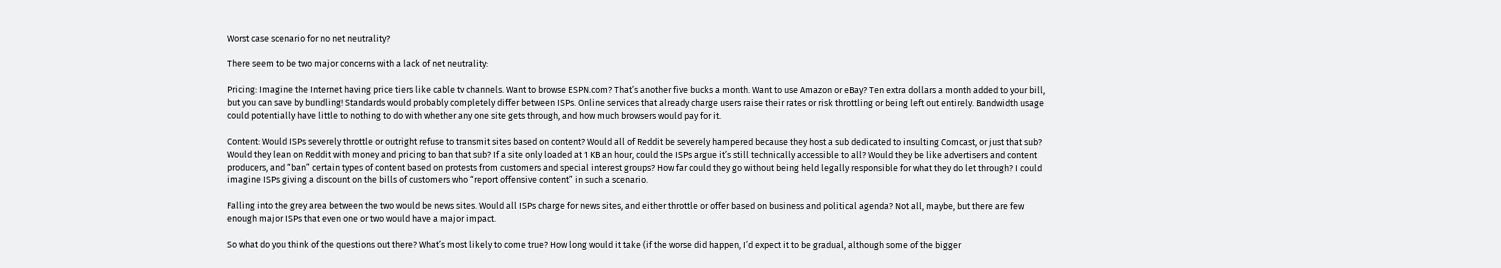Worst case scenario for no net neutrality?

There seem to be two major concerns with a lack of net neutrality:

Pricing: Imagine the Internet having price tiers like cable tv channels. Want to browse ESPN.com? That’s another five bucks a month. Want to use Amazon or eBay? Ten extra dollars a month added to your bill, but you can save by bundling! Standards would probably completely differ between ISPs. Online services that already charge users raise their rates or risk throttling or being left out entirely. Bandwidth usage could potentially have little to nothing to do with whether any one site gets through, and how much browsers would pay for it.

Content: Would ISPs severely throttle or outright refuse to transmit sites based on content? Would all of Reddit be severely hampered because they host a sub dedicated to insulting Comcast, or just that sub? Would they lean on Reddit with money and pricing to ban that sub? If a site only loaded at 1 KB an hour, could the ISPs argue it’s still technically accessible to all? Would they be like advertisers and content producers, and “ban” certain types of content based on protests from customers and special interest groups? How far could they go without being held legally responsible for what they do let through? I could imagine ISPs giving a discount on the bills of customers who “report offensive content” in such a scenario.

Falling into the grey area between the two would be news sites. Would all ISPs charge for news sites, and either throttle or offer based on business and political agenda? Not all, maybe, but there are few enough major ISPs that even one or two would have a major impact.

So what do you think of the questions out there? What’s most likely to come true? How long would it take (if the worse did happen, I’d expect it to be gradual, although some of the bigger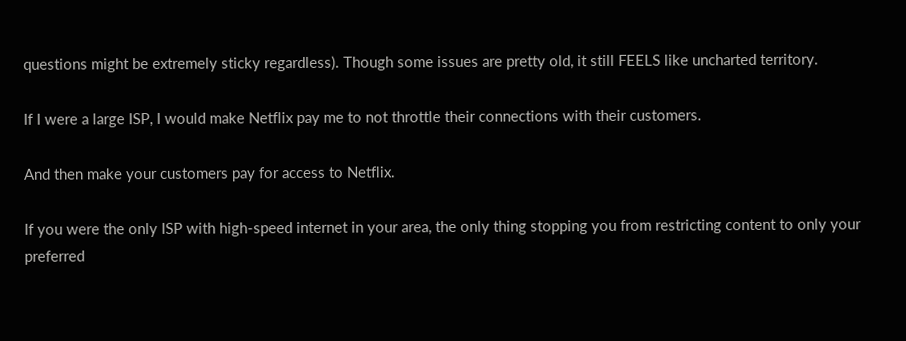questions might be extremely sticky regardless). Though some issues are pretty old, it still FEELS like uncharted territory.

If I were a large ISP, I would make Netflix pay me to not throttle their connections with their customers.

And then make your customers pay for access to Netflix.

If you were the only ISP with high-speed internet in your area, the only thing stopping you from restricting content to only your preferred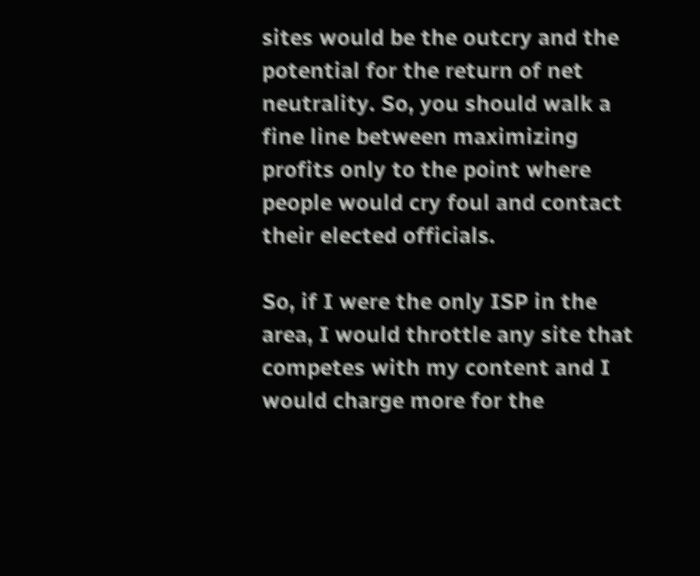sites would be the outcry and the potential for the return of net neutrality. So, you should walk a fine line between maximizing profits only to the point where people would cry foul and contact their elected officials.

So, if I were the only ISP in the area, I would throttle any site that competes with my content and I would charge more for the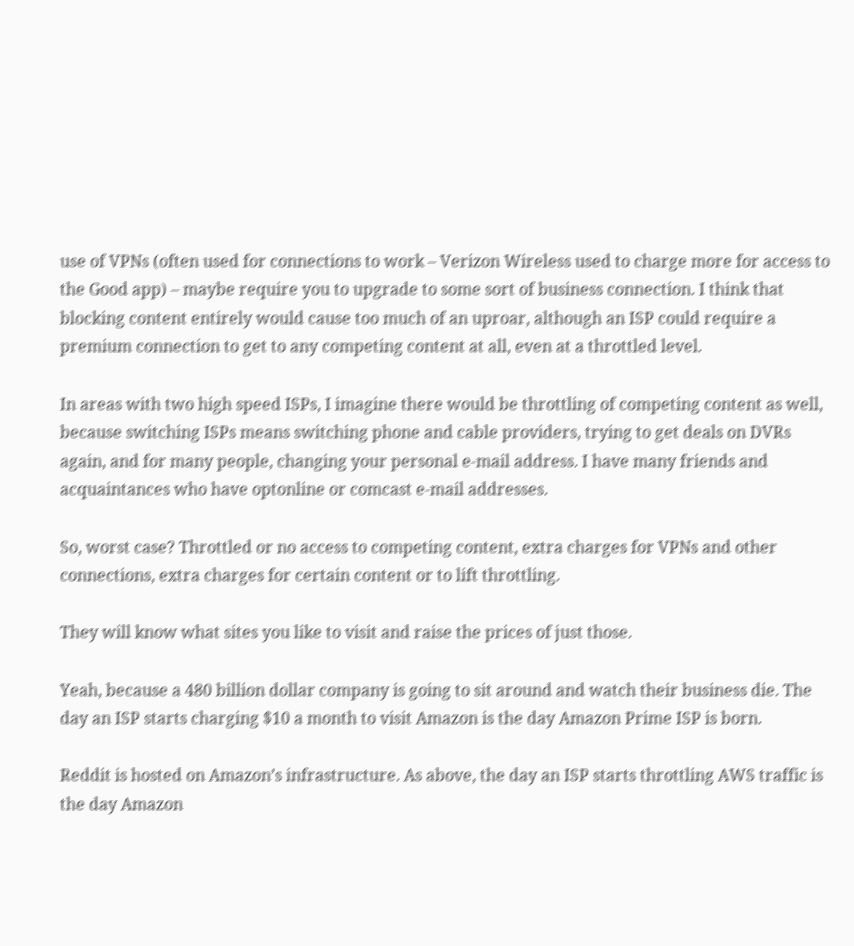use of VPNs (often used for connections to work – Verizon Wireless used to charge more for access to the Good app) – maybe require you to upgrade to some sort of business connection. I think that blocking content entirely would cause too much of an uproar, although an ISP could require a premium connection to get to any competing content at all, even at a throttled level.

In areas with two high speed ISPs, I imagine there would be throttling of competing content as well, because switching ISPs means switching phone and cable providers, trying to get deals on DVRs again, and for many people, changing your personal e-mail address. I have many friends and acquaintances who have optonline or comcast e-mail addresses.

So, worst case? Throttled or no access to competing content, extra charges for VPNs and other connections, extra charges for certain content or to lift throttling.

They will know what sites you like to visit and raise the prices of just those.

Yeah, because a 480 billion dollar company is going to sit around and watch their business die. The day an ISP starts charging $10 a month to visit Amazon is the day Amazon Prime ISP is born.

Reddit is hosted on Amazon’s infrastructure. As above, the day an ISP starts throttling AWS traffic is the day Amazon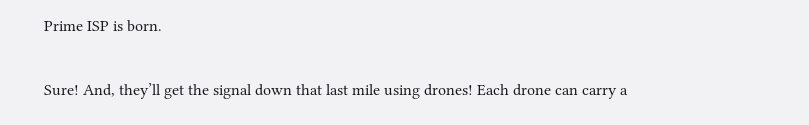Prime ISP is born.

Sure! And, they’ll get the signal down that last mile using drones! Each drone can carry a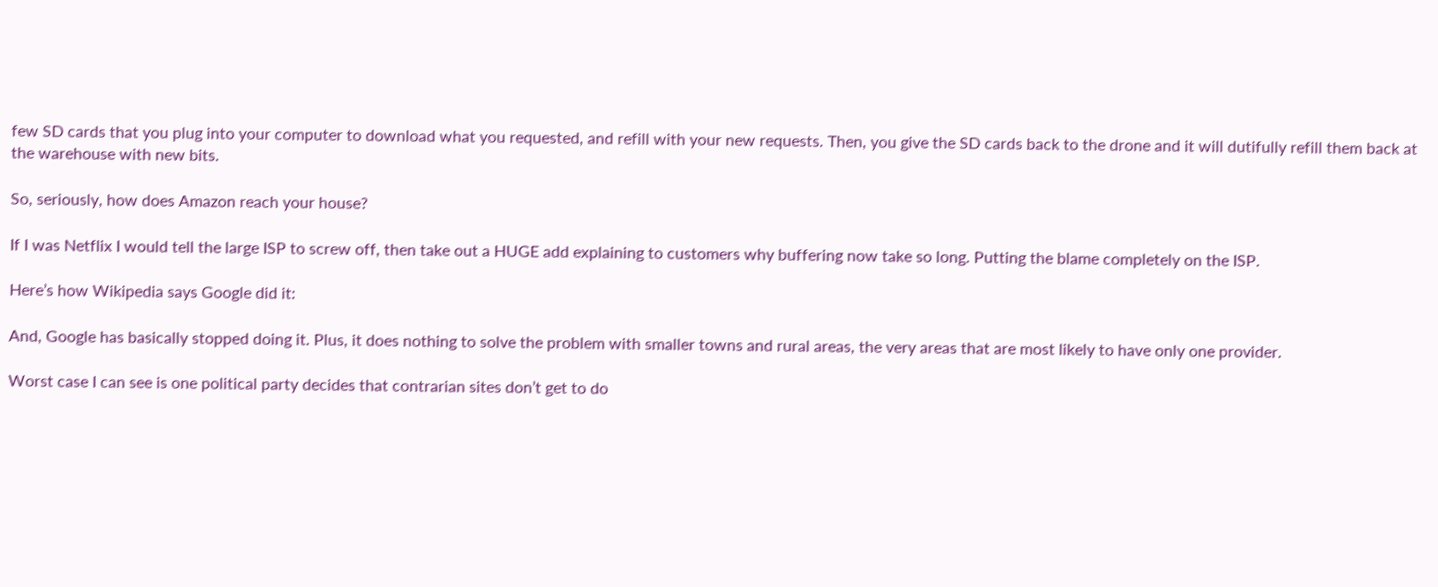few SD cards that you plug into your computer to download what you requested, and refill with your new requests. Then, you give the SD cards back to the drone and it will dutifully refill them back at the warehouse with new bits.

So, seriously, how does Amazon reach your house?

If I was Netflix I would tell the large ISP to screw off, then take out a HUGE add explaining to customers why buffering now take so long. Putting the blame completely on the ISP.

Here’s how Wikipedia says Google did it:

And, Google has basically stopped doing it. Plus, it does nothing to solve the problem with smaller towns and rural areas, the very areas that are most likely to have only one provider.

Worst case I can see is one political party decides that contrarian sites don’t get to do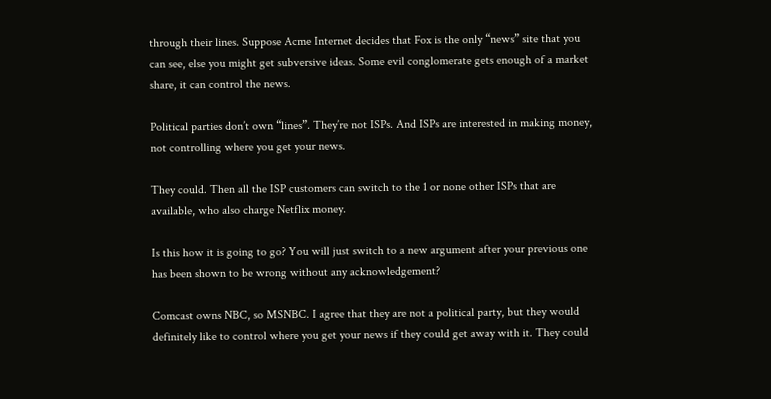through their lines. Suppose Acme Internet decides that Fox is the only “news” site that you can see, else you might get subversive ideas. Some evil conglomerate gets enough of a market share, it can control the news.

Political parties don’t own “lines”. They’re not ISPs. And ISPs are interested in making money, not controlling where you get your news.

They could. Then all the ISP customers can switch to the 1 or none other ISPs that are available, who also charge Netflix money.

Is this how it is going to go? You will just switch to a new argument after your previous one has been shown to be wrong without any acknowledgement?

Comcast owns NBC, so MSNBC. I agree that they are not a political party, but they would definitely like to control where you get your news if they could get away with it. They could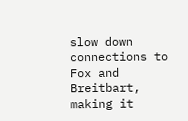slow down connections to Fox and Breitbart, making it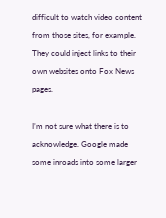difficult to watch video content from those sites, for example. They could inject links to their own websites onto Fox News pages.

I’m not sure what there is to acknowledge. Google made some inroads into some larger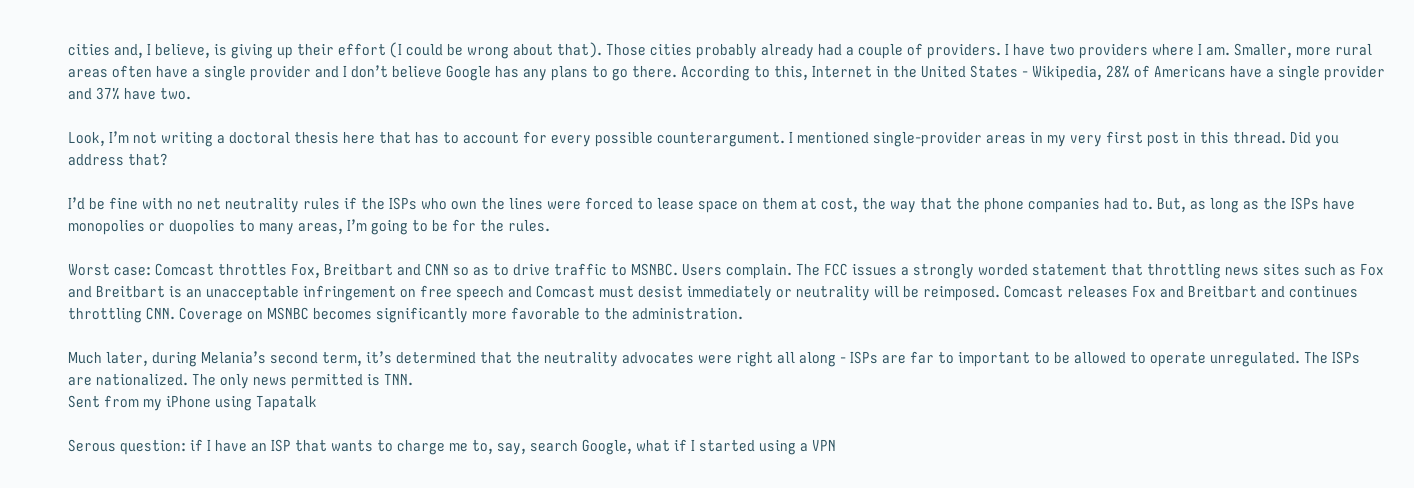cities and, I believe, is giving up their effort (I could be wrong about that). Those cities probably already had a couple of providers. I have two providers where I am. Smaller, more rural areas often have a single provider and I don’t believe Google has any plans to go there. According to this, Internet in the United States - Wikipedia, 28% of Americans have a single provider and 37% have two.

Look, I’m not writing a doctoral thesis here that has to account for every possible counterargument. I mentioned single-provider areas in my very first post in this thread. Did you address that?

I’d be fine with no net neutrality rules if the ISPs who own the lines were forced to lease space on them at cost, the way that the phone companies had to. But, as long as the ISPs have monopolies or duopolies to many areas, I’m going to be for the rules.

Worst case: Comcast throttles Fox, Breitbart and CNN so as to drive traffic to MSNBC. Users complain. The FCC issues a strongly worded statement that throttling news sites such as Fox and Breitbart is an unacceptable infringement on free speech and Comcast must desist immediately or neutrality will be reimposed. Comcast releases Fox and Breitbart and continues throttling CNN. Coverage on MSNBC becomes significantly more favorable to the administration.

Much later, during Melania’s second term, it’s determined that the neutrality advocates were right all along - ISPs are far to important to be allowed to operate unregulated. The ISPs are nationalized. The only news permitted is TNN.
Sent from my iPhone using Tapatalk

Serous question: if I have an ISP that wants to charge me to, say, search Google, what if I started using a VPN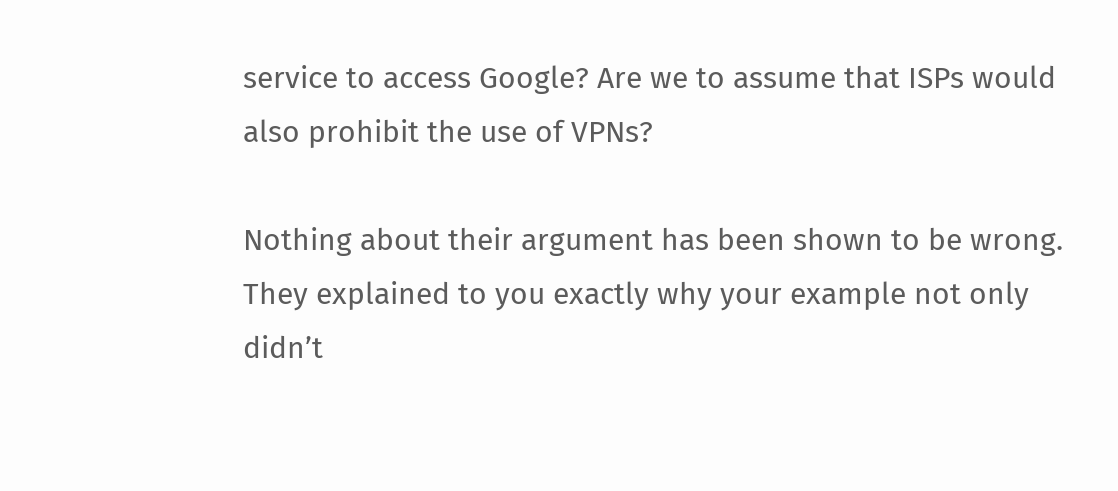service to access Google? Are we to assume that ISPs would also prohibit the use of VPNs?

Nothing about their argument has been shown to be wrong. They explained to you exactly why your example not only didn’t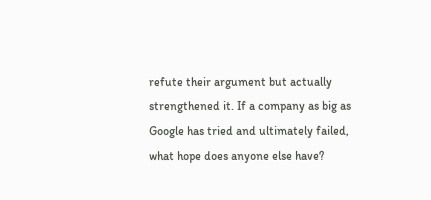refute their argument but actually strengthened it. If a company as big as Google has tried and ultimately failed, what hope does anyone else have?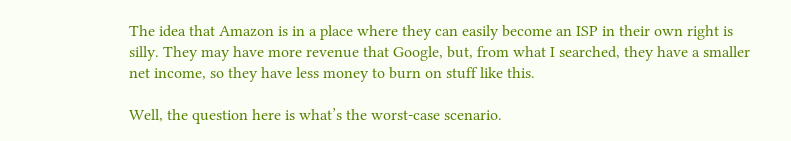The idea that Amazon is in a place where they can easily become an ISP in their own right is silly. They may have more revenue that Google, but, from what I searched, they have a smaller net income, so they have less money to burn on stuff like this.

Well, the question here is what’s the worst-case scenario.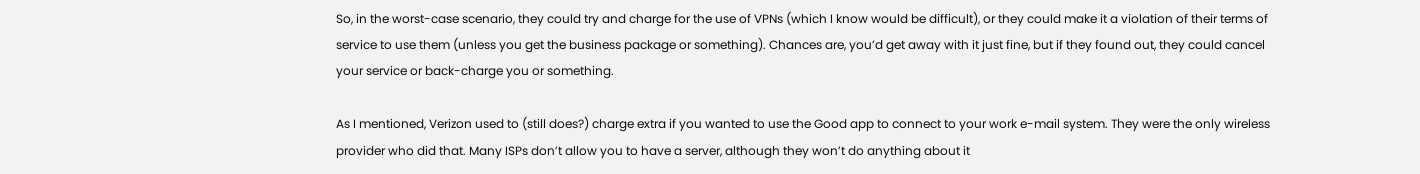So, in the worst-case scenario, they could try and charge for the use of VPNs (which I know would be difficult), or they could make it a violation of their terms of service to use them (unless you get the business package or something). Chances are, you’d get away with it just fine, but if they found out, they could cancel your service or back-charge you or something.

As I mentioned, Verizon used to (still does?) charge extra if you wanted to use the Good app to connect to your work e-mail system. They were the only wireless provider who did that. Many ISPs don’t allow you to have a server, although they won’t do anything about it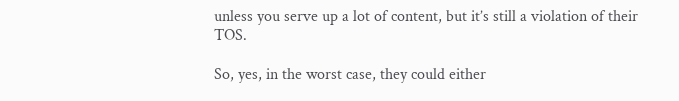unless you serve up a lot of content, but it’s still a violation of their TOS.

So, yes, in the worst case, they could either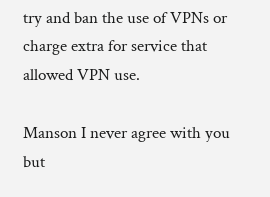try and ban the use of VPNs or charge extra for service that allowed VPN use.

Manson I never agree with you but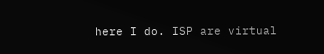here I do. ISP are virtual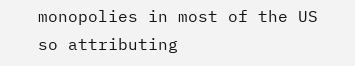monopolies in most of the US so attributing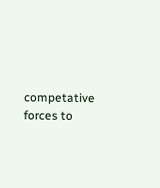competative forces to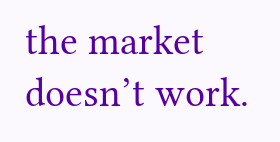the market doesn’t work.